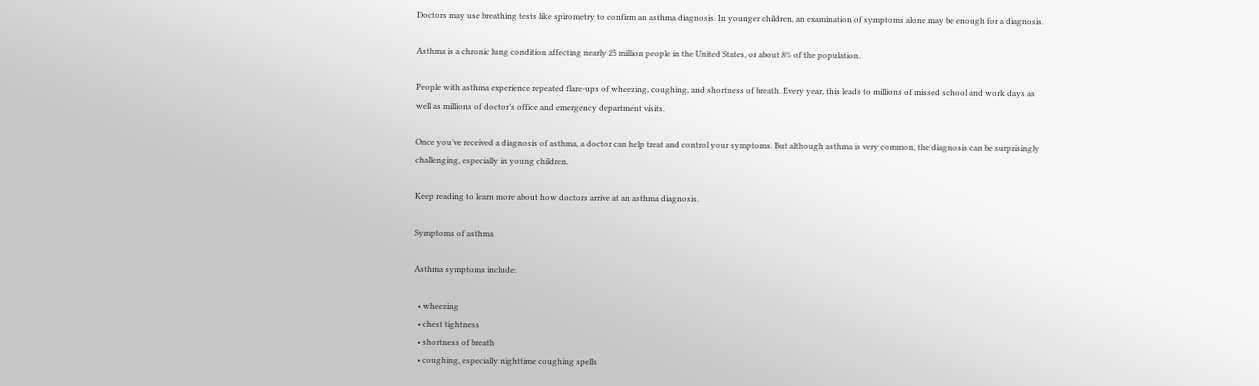Doctors may use breathing tests like spirometry to confirm an asthma diagnosis. In younger children, an examination of symptoms alone may be enough for a diagnosis.

Asthma is a chronic lung condition affecting nearly 25 million people in the United States, or about 8% of the population.

People with asthma experience repeated flare-ups of wheezing, coughing, and shortness of breath. Every year, this leads to millions of missed school and work days as well as millions of doctor’s office and emergency department visits.

Once you’ve received a diagnosis of asthma, a doctor can help treat and control your symptoms. But although asthma is very common, the diagnosis can be surprisingly challenging, especially in young children.

Keep reading to learn more about how doctors arrive at an asthma diagnosis.

Symptoms of asthma

Asthma symptoms include:

  • wheezing
  • chest tightness
  • shortness of breath
  • coughing, especially nighttime coughing spells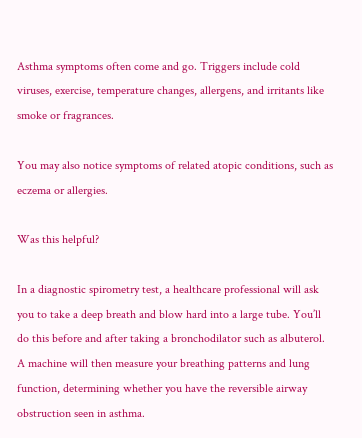Asthma symptoms often come and go. Triggers include cold viruses, exercise, temperature changes, allergens, and irritants like smoke or fragrances.

You may also notice symptoms of related atopic conditions, such as eczema or allergies.

Was this helpful?

In a diagnostic spirometry test, a healthcare professional will ask you to take a deep breath and blow hard into a large tube. You’ll do this before and after taking a bronchodilator such as albuterol. A machine will then measure your breathing patterns and lung function, determining whether you have the reversible airway obstruction seen in asthma.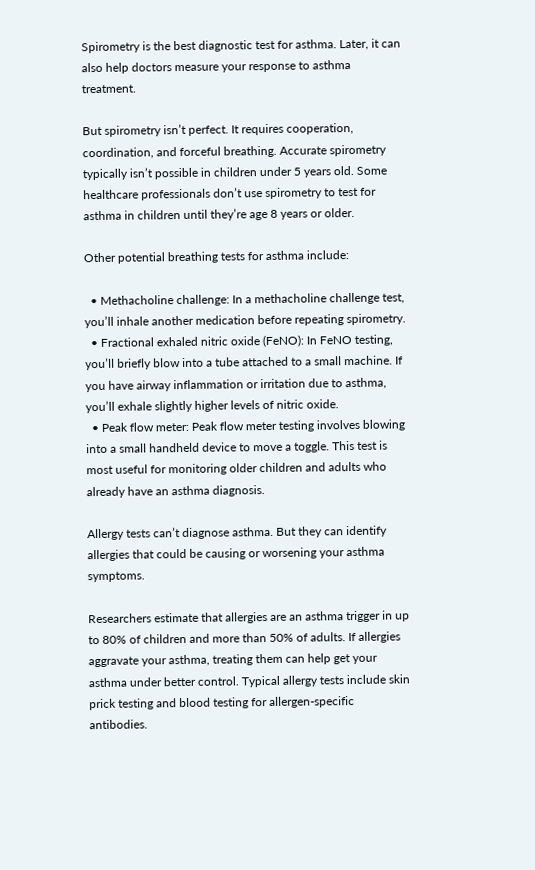Spirometry is the best diagnostic test for asthma. Later, it can also help doctors measure your response to asthma treatment.

But spirometry isn’t perfect. It requires cooperation, coordination, and forceful breathing. Accurate spirometry typically isn’t possible in children under 5 years old. Some healthcare professionals don’t use spirometry to test for asthma in children until they’re age 8 years or older.

Other potential breathing tests for asthma include:

  • Methacholine challenge: In a methacholine challenge test, you’ll inhale another medication before repeating spirometry.
  • Fractional exhaled nitric oxide (FeNO): In FeNO testing, you’ll briefly blow into a tube attached to a small machine. If you have airway inflammation or irritation due to asthma, you’ll exhale slightly higher levels of nitric oxide.
  • Peak flow meter: Peak flow meter testing involves blowing into a small handheld device to move a toggle. This test is most useful for monitoring older children and adults who already have an asthma diagnosis.

Allergy tests can’t diagnose asthma. But they can identify allergies that could be causing or worsening your asthma symptoms.

Researchers estimate that allergies are an asthma trigger in up to 80% of children and more than 50% of adults. If allergies aggravate your asthma, treating them can help get your asthma under better control. Typical allergy tests include skin prick testing and blood testing for allergen-specific antibodies.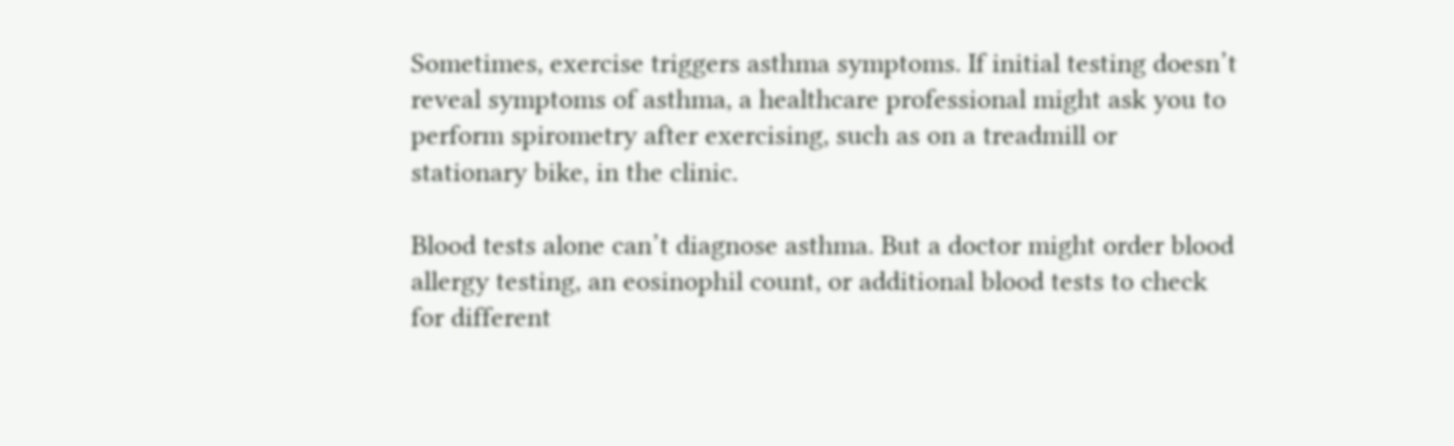Sometimes, exercise triggers asthma symptoms. If initial testing doesn’t reveal symptoms of asthma, a healthcare professional might ask you to perform spirometry after exercising, such as on a treadmill or stationary bike, in the clinic.

Blood tests alone can’t diagnose asthma. But a doctor might order blood allergy testing, an eosinophil count, or additional blood tests to check for different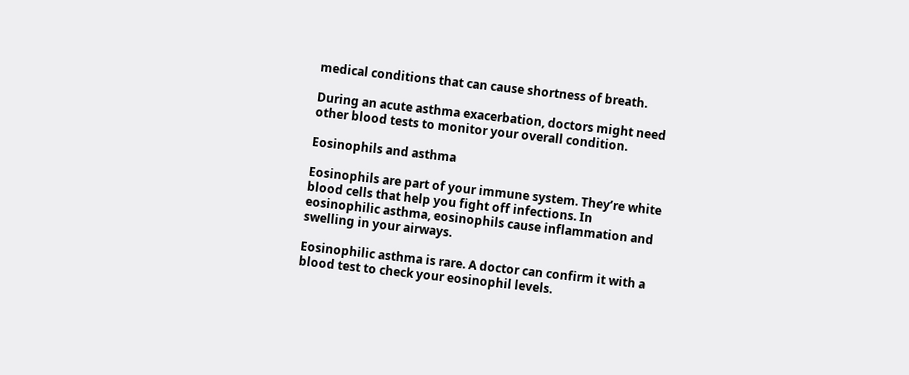medical conditions that can cause shortness of breath.

During an acute asthma exacerbation, doctors might need other blood tests to monitor your overall condition.

Eosinophils and asthma

Eosinophils are part of your immune system. They’re white blood cells that help you fight off infections. In eosinophilic asthma, eosinophils cause inflammation and swelling in your airways.

Eosinophilic asthma is rare. A doctor can confirm it with a blood test to check your eosinophil levels.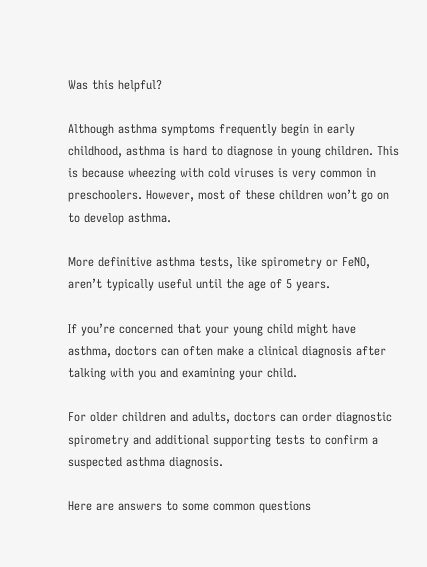Was this helpful?

Although asthma symptoms frequently begin in early childhood, asthma is hard to diagnose in young children. This is because wheezing with cold viruses is very common in preschoolers. However, most of these children won’t go on to develop asthma.

More definitive asthma tests, like spirometry or FeNO, aren’t typically useful until the age of 5 years.

If you’re concerned that your young child might have asthma, doctors can often make a clinical diagnosis after talking with you and examining your child.

For older children and adults, doctors can order diagnostic spirometry and additional supporting tests to confirm a suspected asthma diagnosis.

Here are answers to some common questions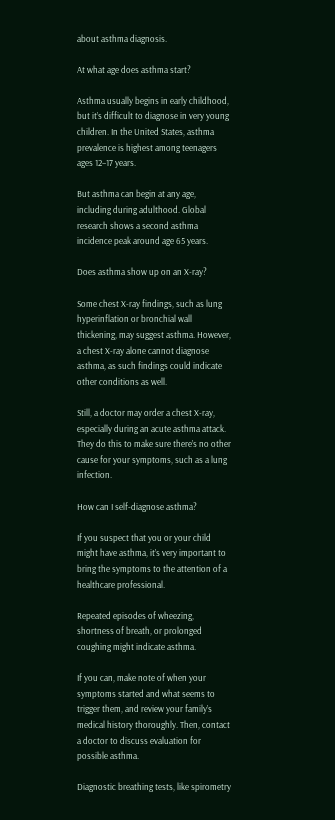about asthma diagnosis.

At what age does asthma start?

Asthma usually begins in early childhood, but it’s difficult to diagnose in very young children. In the United States, asthma prevalence is highest among teenagers ages 12–17 years.

But asthma can begin at any age, including during adulthood. Global research shows a second asthma incidence peak around age 65 years.

Does asthma show up on an X-ray?

Some chest X-ray findings, such as lung hyperinflation or bronchial wall thickening, may suggest asthma. However, a chest X-ray alone cannot diagnose asthma, as such findings could indicate other conditions as well.

Still, a doctor may order a chest X-ray, especially during an acute asthma attack. They do this to make sure there’s no other cause for your symptoms, such as a lung infection.

How can I self-diagnose asthma?

If you suspect that you or your child might have asthma, it’s very important to bring the symptoms to the attention of a healthcare professional.

Repeated episodes of wheezing, shortness of breath, or prolonged coughing might indicate asthma.

If you can, make note of when your symptoms started and what seems to trigger them, and review your family’s medical history thoroughly. Then, contact a doctor to discuss evaluation for possible asthma.

Diagnostic breathing tests, like spirometry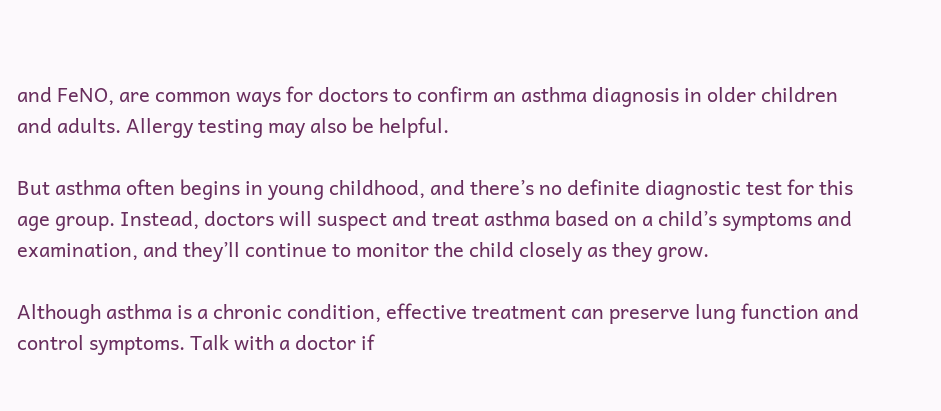and FeNO, are common ways for doctors to confirm an asthma diagnosis in older children and adults. Allergy testing may also be helpful.

But asthma often begins in young childhood, and there’s no definite diagnostic test for this age group. Instead, doctors will suspect and treat asthma based on a child’s symptoms and examination, and they’ll continue to monitor the child closely as they grow.

Although asthma is a chronic condition, effective treatment can preserve lung function and control symptoms. Talk with a doctor if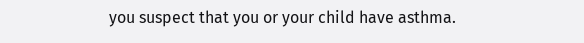you suspect that you or your child have asthma.